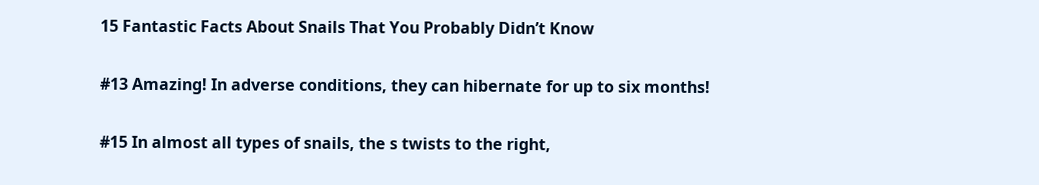15 Fantastic Facts About Snails That You Probably Didn’t Know

#13 Amazing! In adverse conditions, they can hibernate for up to six months!

#15 In almost all types of snails, the s twists to the right,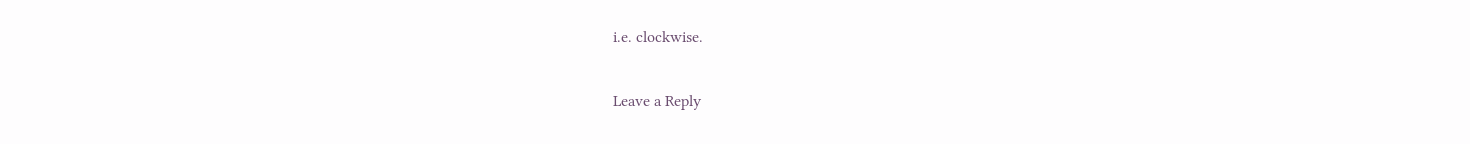i.e. clockwise.

Leave a Reply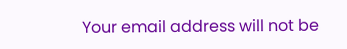Your email address will not be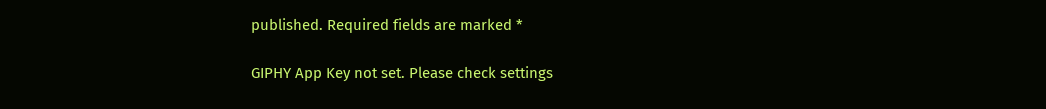published. Required fields are marked *

GIPHY App Key not set. Please check settings